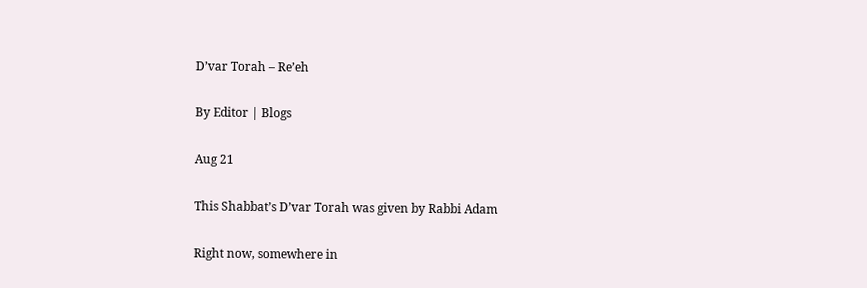D’var Torah – Re’eh

By Editor | Blogs

Aug 21

This Shabbat’s D’var Torah was given by Rabbi Adam

Right now, somewhere in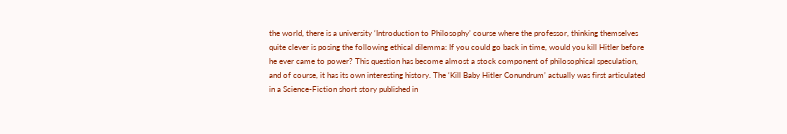the world, there is a university ‘Introduction to Philosophy’ course where the professor, thinking themselves quite clever is posing the following ethical dilemma: If you could go back in time, would you kill Hitler before he ever came to power? This question has become almost a stock component of philosophical speculation, and of course, it has its own interesting history. The ‘Kill Baby Hitler Conundrum’ actually was first articulated in a Science-Fiction short story published in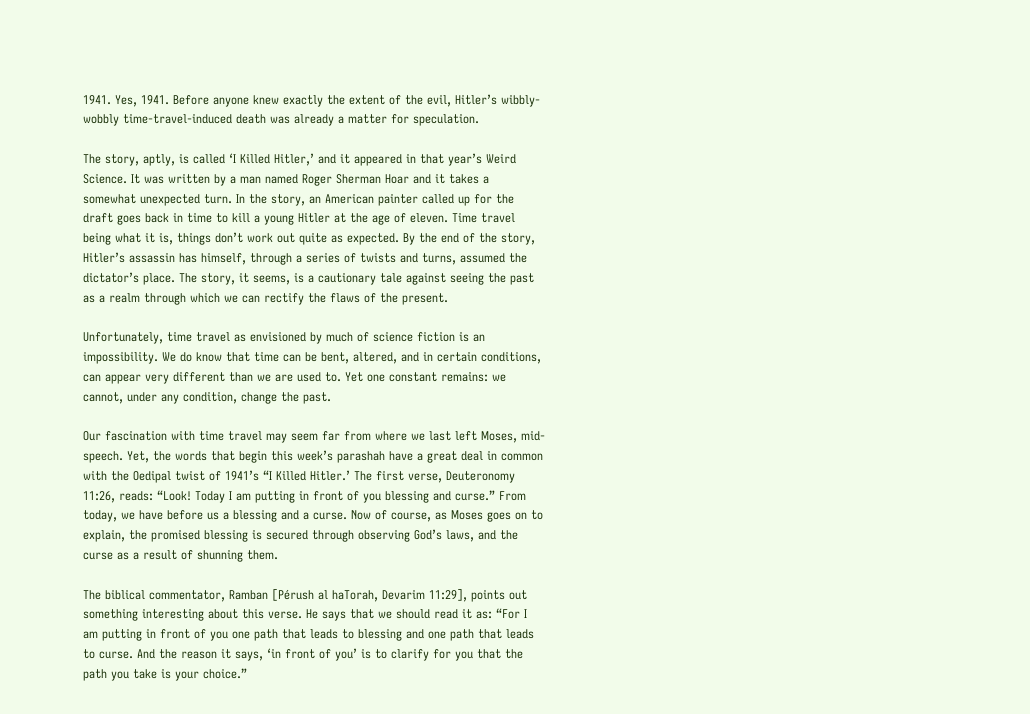1941. Yes, 1941. Before anyone knew exactly the extent of the evil, Hitler’s wibbly-wobbly time-travel-induced death was already a matter for speculation.

The story, aptly, is called ‘I Killed Hitler,’ and it appeared in that year’s Weird Science. It was written by a man named Roger Sherman Hoar and it takes a somewhat unexpected turn. In the story, an American painter called up for the draft goes back in time to kill a young Hitler at the age of eleven. Time travel being what it is, things don’t work out quite as expected. By the end of the story, Hitler’s assassin has himself, through a series of twists and turns, assumed the dictator’s place. The story, it seems, is a cautionary tale against seeing the past as a realm through which we can rectify the flaws of the present.

Unfortunately, time travel as envisioned by much of science fiction is an impossibility. We do know that time can be bent, altered, and in certain conditions, can appear very different than we are used to. Yet one constant remains: we cannot, under any condition, change the past.

Our fascination with time travel may seem far from where we last left Moses, mid-speech. Yet, the words that begin this week’s parashah have a great deal in common with the Oedipal twist of 1941’s “I Killed Hitler.’ The first verse, Deuteronomy 11:26, reads: “Look! Today I am putting in front of you blessing and curse.” From today, we have before us a blessing and a curse. Now of course, as Moses goes on to explain, the promised blessing is secured through observing God’s laws, and the curse as a result of shunning them.

The biblical commentator, Ramban [Pérush al haTorah, Devarim 11:29], points out something interesting about this verse. He says that we should read it as: “For I am putting in front of you one path that leads to blessing and one path that leads to curse. And the reason it says, ‘in front of you’ is to clarify for you that the path you take is your choice.”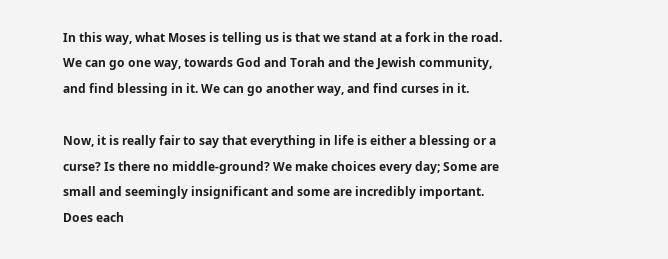In this way, what Moses is telling us is that we stand at a fork in the road. We can go one way, towards God and Torah and the Jewish community, and find blessing in it. We can go another way, and find curses in it.

Now, it is really fair to say that everything in life is either a blessing or a curse? Is there no middle-ground? We make choices every day; Some are small and seemingly insignificant and some are incredibly important. Does each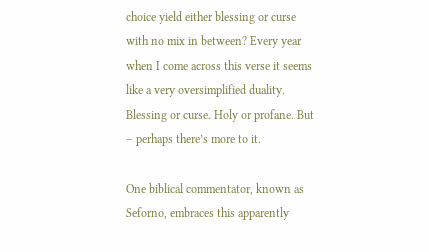choice yield either blessing or curse with no mix in between? Every year when I come across this verse it seems like a very oversimplified duality. Blessing or curse. Holy or profane. But – perhaps there’s more to it.

One biblical commentator, known as Seforno, embraces this apparently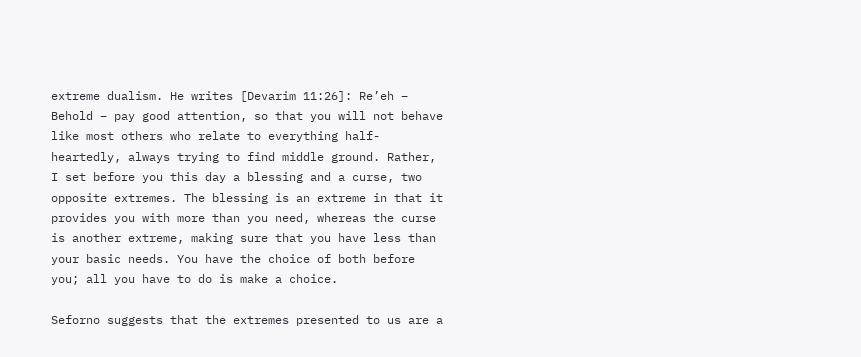extreme dualism. He writes [Devarim 11:26]: Re’eh – Behold – pay good attention, so that you will not behave like most others who relate to everything half-heartedly, always trying to find middle ground. Rather, I set before you this day a blessing and a curse, two opposite extremes. The blessing is an extreme in that it provides you with more than you need, whereas the curse is another extreme, making sure that you have less than your basic needs. You have the choice of both before you; all you have to do is make a choice.

Seforno suggests that the extremes presented to us are a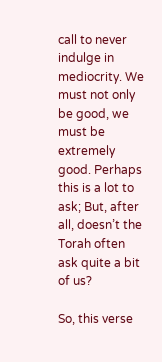call to never indulge in mediocrity. We must not only be good, we must be extremely good. Perhaps this is a lot to ask; But, after all, doesn’t the Torah often ask quite a bit of us?

So, this verse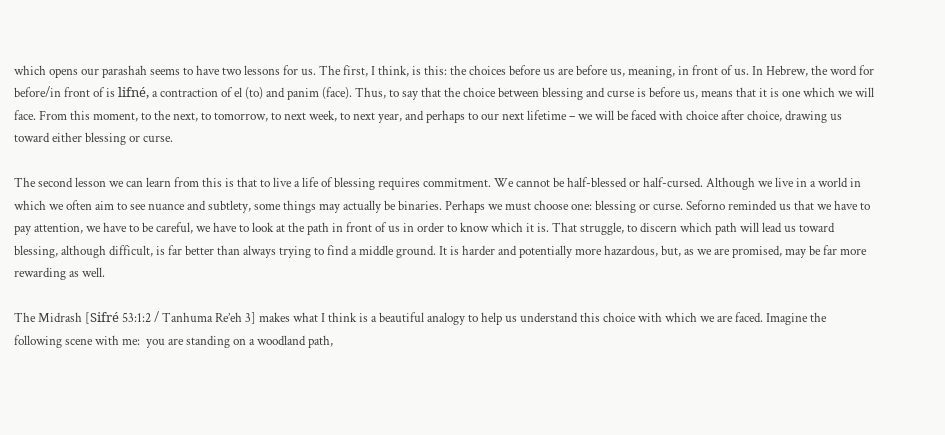which opens our parashah seems to have two lessons for us. The first, I think, is this: the choices before us are before us, meaning, in front of us. In Hebrew, the word for before/in front of is lifné, a contraction of el (to) and panim (face). Thus, to say that the choice between blessing and curse is before us, means that it is one which we will face. From this moment, to the next, to tomorrow, to next week, to next year, and perhaps to our next lifetime – we will be faced with choice after choice, drawing us toward either blessing or curse.

The second lesson we can learn from this is that to live a life of blessing requires commitment. We cannot be half-blessed or half-cursed. Although we live in a world in which we often aim to see nuance and subtlety, some things may actually be binaries. Perhaps we must choose one: blessing or curse. Seforno reminded us that we have to pay attention, we have to be careful, we have to look at the path in front of us in order to know which it is. That struggle, to discern which path will lead us toward blessing, although difficult, is far better than always trying to find a middle ground. It is harder and potentially more hazardous, but, as we are promised, may be far more rewarding as well.

The Midrash [Sifré 53:1:2 / Tanhuma Re’eh 3] makes what I think is a beautiful analogy to help us understand this choice with which we are faced. Imagine the following scene with me:  you are standing on a woodland path,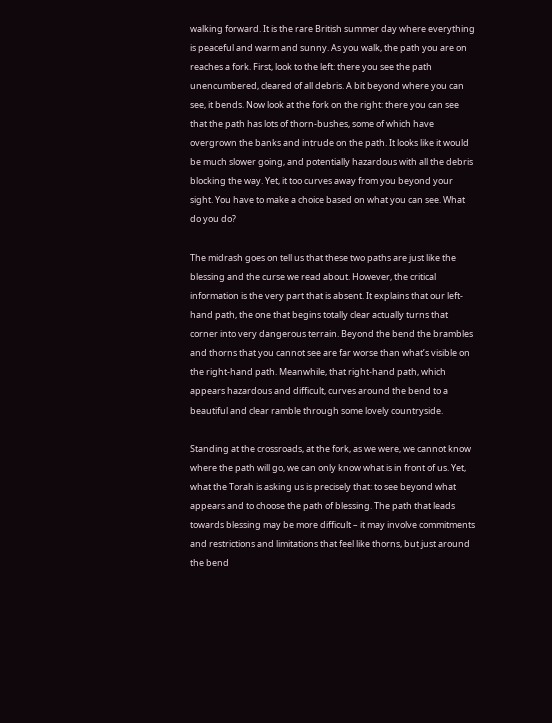walking forward. It is the rare British summer day where everything is peaceful and warm and sunny. As you walk, the path you are on reaches a fork. First, look to the left: there you see the path unencumbered, cleared of all debris. A bit beyond where you can see, it bends. Now look at the fork on the right: there you can see that the path has lots of thorn-bushes, some of which have overgrown the banks and intrude on the path. It looks like it would be much slower going, and potentially hazardous with all the debris blocking the way. Yet, it too curves away from you beyond your sight. You have to make a choice based on what you can see. What do you do?

The midrash goes on tell us that these two paths are just like the blessing and the curse we read about. However, the critical information is the very part that is absent. It explains that our left-hand path, the one that begins totally clear actually turns that corner into very dangerous terrain. Beyond the bend the brambles and thorns that you cannot see are far worse than what’s visible on the right-hand path. Meanwhile, that right-hand path, which appears hazardous and difficult, curves around the bend to a beautiful and clear ramble through some lovely countryside.

Standing at the crossroads, at the fork, as we were, we cannot know where the path will go, we can only know what is in front of us. Yet, what the Torah is asking us is precisely that: to see beyond what appears and to choose the path of blessing. The path that leads towards blessing may be more difficult – it may involve commitments and restrictions and limitations that feel like thorns, but just around the bend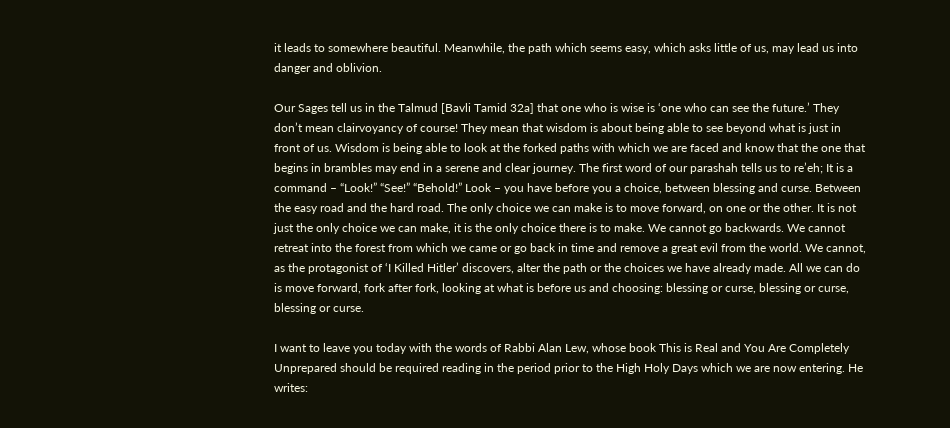it leads to somewhere beautiful. Meanwhile, the path which seems easy, which asks little of us, may lead us into danger and oblivion.

Our Sages tell us in the Talmud [Bavli Tamid 32a] that one who is wise is ‘one who can see the future.’ They don’t mean clairvoyancy of course! They mean that wisdom is about being able to see beyond what is just in front of us. Wisdom is being able to look at the forked paths with which we are faced and know that the one that begins in brambles may end in a serene and clear journey. The first word of our parashah tells us to re’eh; It is a command – “Look!” “See!” “Behold!” Look – you have before you a choice, between blessing and curse. Between the easy road and the hard road. The only choice we can make is to move forward, on one or the other. It is not just the only choice we can make, it is the only choice there is to make. We cannot go backwards. We cannot retreat into the forest from which we came or go back in time and remove a great evil from the world. We cannot, as the protagonist of ‘I Killed Hitler’ discovers, alter the path or the choices we have already made. All we can do is move forward, fork after fork, looking at what is before us and choosing: blessing or curse, blessing or curse, blessing or curse.

I want to leave you today with the words of Rabbi Alan Lew, whose book This is Real and You Are Completely Unprepared should be required reading in the period prior to the High Holy Days which we are now entering. He writes: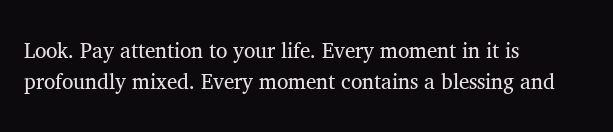Look. Pay attention to your life. Every moment in it is profoundly mixed. Every moment contains a blessing and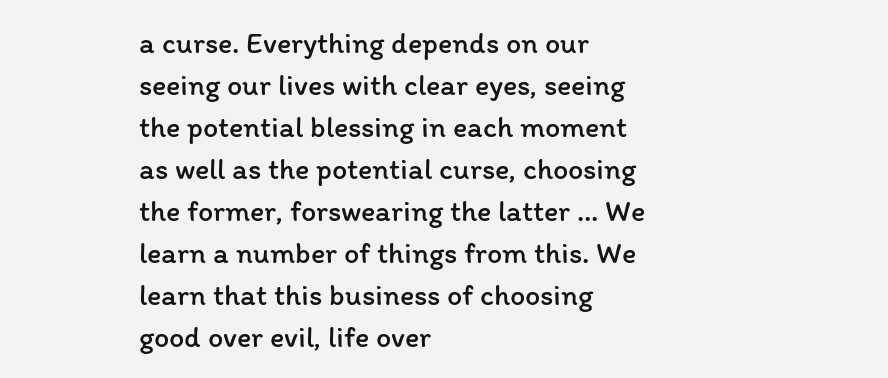a curse. Everything depends on our seeing our lives with clear eyes, seeing the potential blessing in each moment as well as the potential curse, choosing the former, forswearing the latter … We learn a number of things from this. We learn that this business of choosing good over evil, life over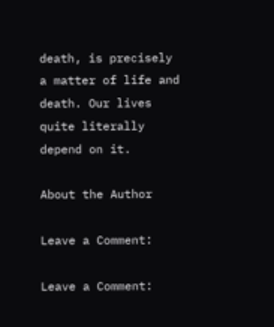death, is precisely a matter of life and death. Our lives quite literally depend on it.

About the Author

Leave a Comment:

Leave a Comment: